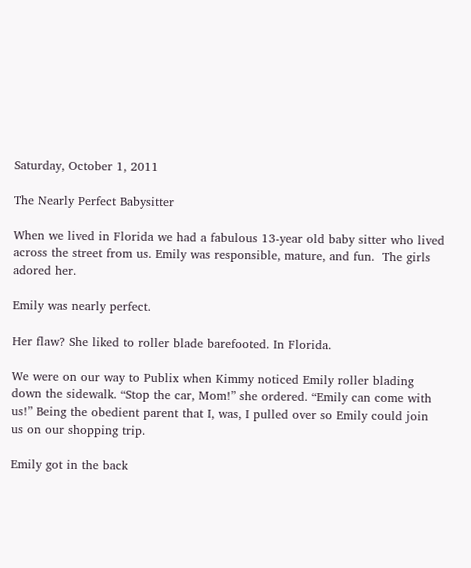Saturday, October 1, 2011

The Nearly Perfect Babysitter

When we lived in Florida we had a fabulous 13-year old baby sitter who lived across the street from us. Emily was responsible, mature, and fun.  The girls adored her.

Emily was nearly perfect.

Her flaw? She liked to roller blade barefooted. In Florida.

We were on our way to Publix when Kimmy noticed Emily roller blading down the sidewalk. “Stop the car, Mom!” she ordered. “Emily can come with us!” Being the obedient parent that I, was, I pulled over so Emily could join us on our shopping trip.

Emily got in the back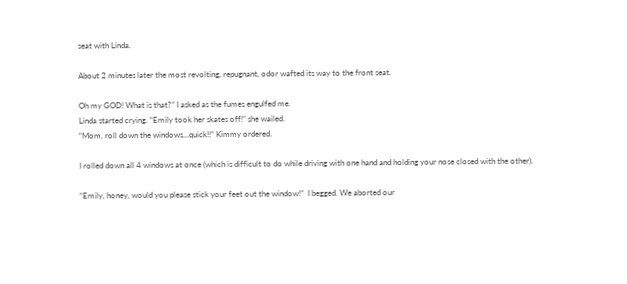seat with Linda.

About 2 minutes later the most revolting, repugnant, odor wafted its way to the front seat.

Oh my GOD! What is that?” I asked as the fumes engulfed me.
Linda started crying. “Emily took her skates off!” she wailed.
“Mom, roll down the windows…quick!!” Kimmy ordered.

I rolled down all 4 windows at once (which is difficult to do while driving with one hand and holding your nose closed with the other).

“Emily, honey, would you please stick your feet out the window!”  I begged. We aborted our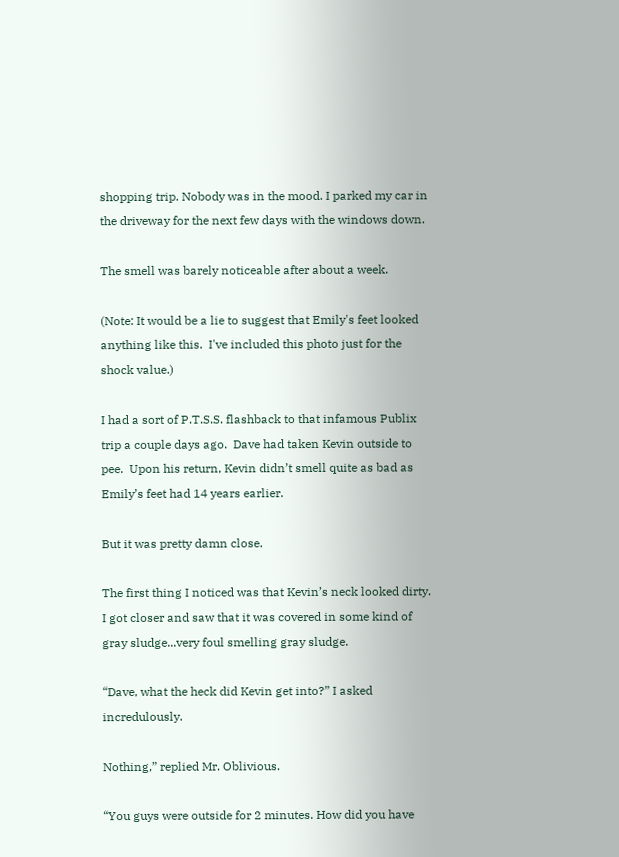shopping trip. Nobody was in the mood. I parked my car in the driveway for the next few days with the windows down.

The smell was barely noticeable after about a week.

(Note: It would be a lie to suggest that Emily's feet looked anything like this.  I've included this photo just for the shock value.)

I had a sort of P.T.S.S. flashback to that infamous Publix trip a couple days ago.  Dave had taken Kevin outside to pee.  Upon his return, Kevin didn’t smell quite as bad as Emily’s feet had 14 years earlier.

But it was pretty damn close.

The first thing I noticed was that Kevin’s neck looked dirty. I got closer and saw that it was covered in some kind of gray sludge...very foul smelling gray sludge.

“Dave, what the heck did Kevin get into?” I asked incredulously.

Nothing,” replied Mr. Oblivious.

“You guys were outside for 2 minutes. How did you have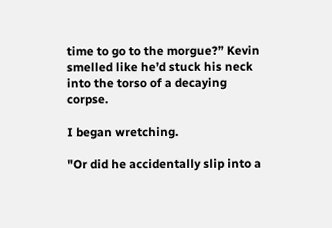time to go to the morgue?” Kevin smelled like he’d stuck his neck into the torso of a decaying corpse.

I began wretching.

"Or did he accidentally slip into a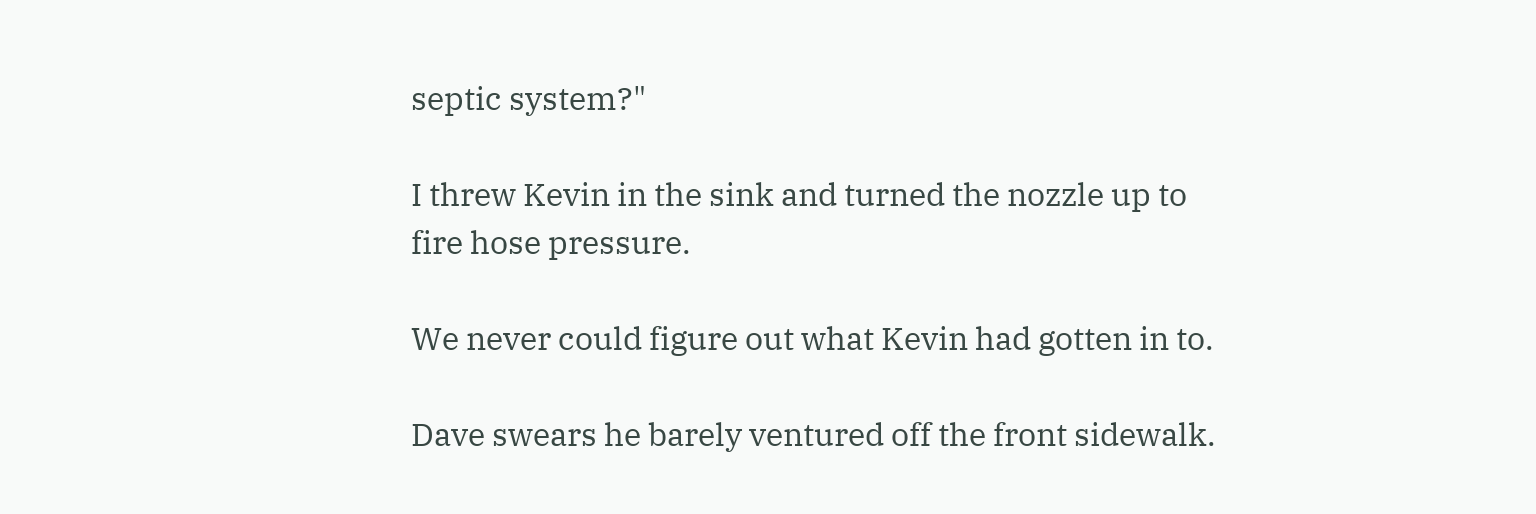septic system?"

I threw Kevin in the sink and turned the nozzle up to fire hose pressure.

We never could figure out what Kevin had gotten in to.

Dave swears he barely ventured off the front sidewalk.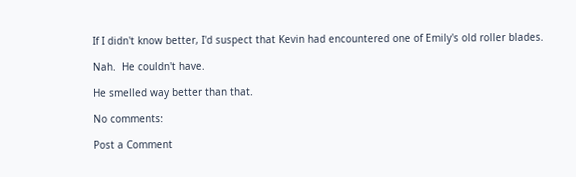If I didn't know better, I'd suspect that Kevin had encountered one of Emily's old roller blades.

Nah.  He couldn't have.

He smelled way better than that.

No comments:

Post a Comment